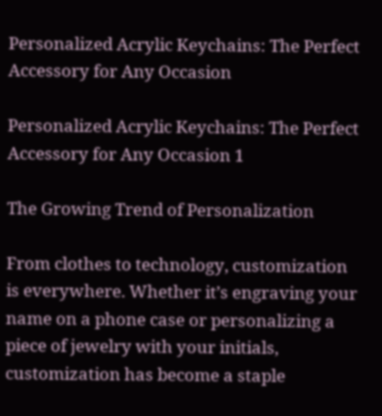Personalized Acrylic Keychains: The Perfect Accessory for Any Occasion

Personalized Acrylic Keychains: The Perfect Accessory for Any Occasion 1

The Growing Trend of Personalization

From clothes to technology, customization is everywhere. Whether it’s engraving your name on a phone case or personalizing a piece of jewelry with your initials, customization has become a staple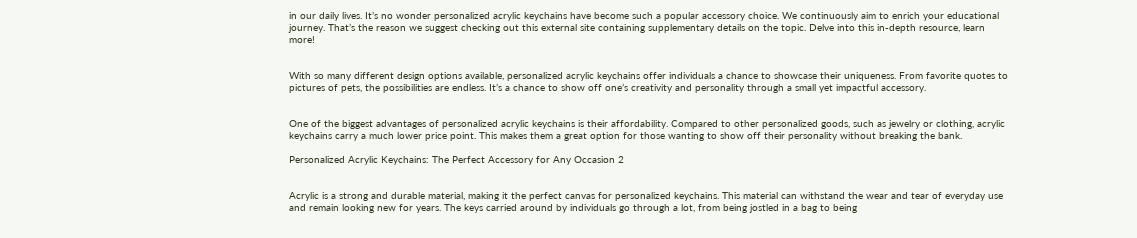in our daily lives. It’s no wonder personalized acrylic keychains have become such a popular accessory choice. We continuously aim to enrich your educational journey. That’s the reason we suggest checking out this external site containing supplementary details on the topic. Delve into this in-depth resource, learn more!


With so many different design options available, personalized acrylic keychains offer individuals a chance to showcase their uniqueness. From favorite quotes to pictures of pets, the possibilities are endless. It’s a chance to show off one’s creativity and personality through a small yet impactful accessory.


One of the biggest advantages of personalized acrylic keychains is their affordability. Compared to other personalized goods, such as jewelry or clothing, acrylic keychains carry a much lower price point. This makes them a great option for those wanting to show off their personality without breaking the bank.

Personalized Acrylic Keychains: The Perfect Accessory for Any Occasion 2


Acrylic is a strong and durable material, making it the perfect canvas for personalized keychains. This material can withstand the wear and tear of everyday use and remain looking new for years. The keys carried around by individuals go through a lot, from being jostled in a bag to being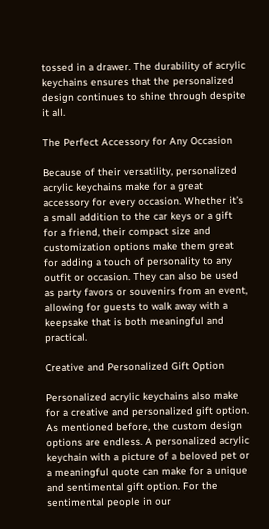tossed in a drawer. The durability of acrylic keychains ensures that the personalized design continues to shine through despite it all.

The Perfect Accessory for Any Occasion

Because of their versatility, personalized acrylic keychains make for a great accessory for every occasion. Whether it’s a small addition to the car keys or a gift for a friend, their compact size and customization options make them great for adding a touch of personality to any outfit or occasion. They can also be used as party favors or souvenirs from an event, allowing for guests to walk away with a keepsake that is both meaningful and practical.

Creative and Personalized Gift Option

Personalized acrylic keychains also make for a creative and personalized gift option. As mentioned before, the custom design options are endless. A personalized acrylic keychain with a picture of a beloved pet or a meaningful quote can make for a unique and sentimental gift option. For the sentimental people in our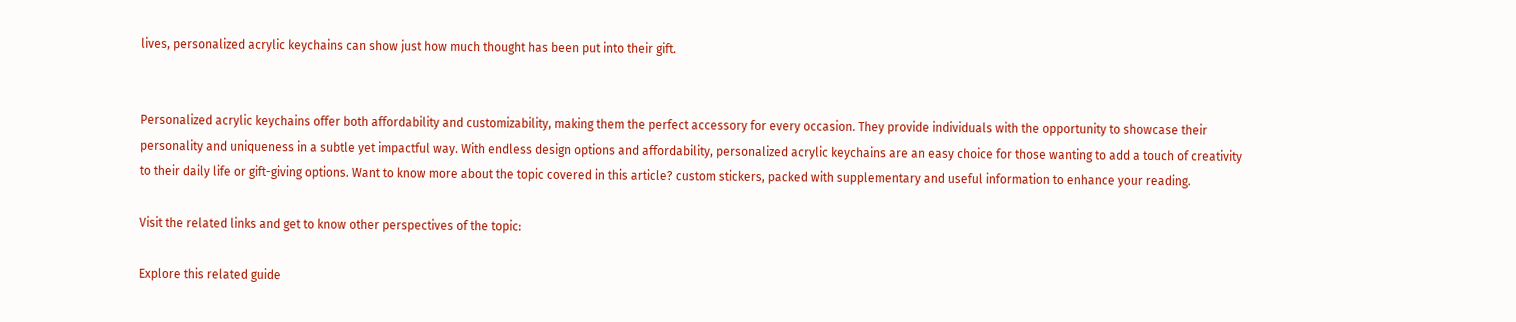lives, personalized acrylic keychains can show just how much thought has been put into their gift.


Personalized acrylic keychains offer both affordability and customizability, making them the perfect accessory for every occasion. They provide individuals with the opportunity to showcase their personality and uniqueness in a subtle yet impactful way. With endless design options and affordability, personalized acrylic keychains are an easy choice for those wanting to add a touch of creativity to their daily life or gift-giving options. Want to know more about the topic covered in this article? custom stickers, packed with supplementary and useful information to enhance your reading.

Visit the related links and get to know other perspectives of the topic:

Explore this related guide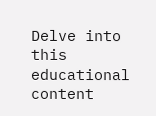Delve into this educational content